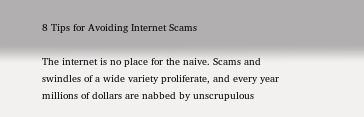8 Tips for Avoiding Internet Scams

The internet is no place for the naive. Scams and swindles of a wide variety proliferate, and every year millions of dollars are nabbed by unscrupulous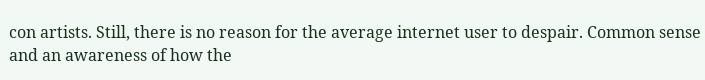con artists. Still, there is no reason for the average internet user to despair. Common sense and an awareness of how the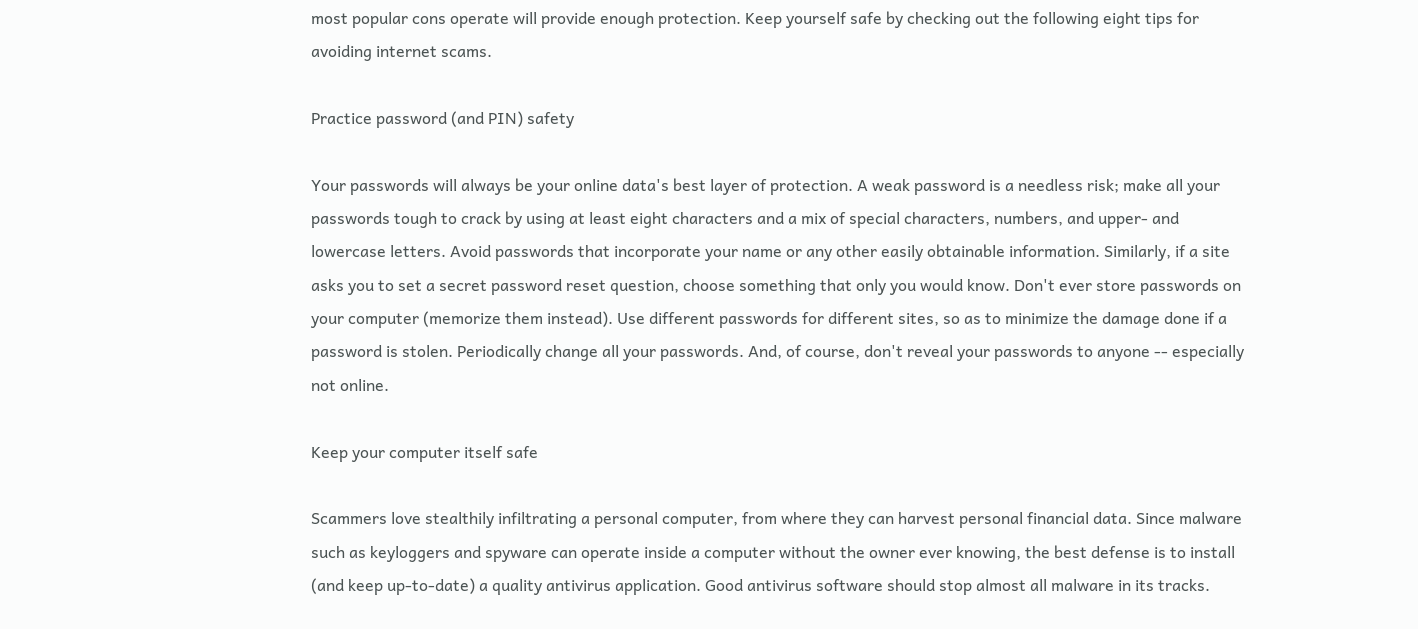most popular cons operate will provide enough protection. Keep yourself safe by checking out the following eight tips for avoiding internet scams.

Practice password (and PIN) safety

Your passwords will always be your online data's best layer of protection. A weak password is a needless risk; make all your passwords tough to crack by using at least eight characters and a mix of special characters, numbers, and upper- and lowercase letters. Avoid passwords that incorporate your name or any other easily obtainable information. Similarly, if a site asks you to set a secret password reset question, choose something that only you would know. Don't ever store passwords on your computer (memorize them instead). Use different passwords for different sites, so as to minimize the damage done if a password is stolen. Periodically change all your passwords. And, of course, don't reveal your passwords to anyone -- especially not online.

Keep your computer itself safe

Scammers love stealthily infiltrating a personal computer, from where they can harvest personal financial data. Since malware such as keyloggers and spyware can operate inside a computer without the owner ever knowing, the best defense is to install (and keep up-to-date) a quality antivirus application. Good antivirus software should stop almost all malware in its tracks.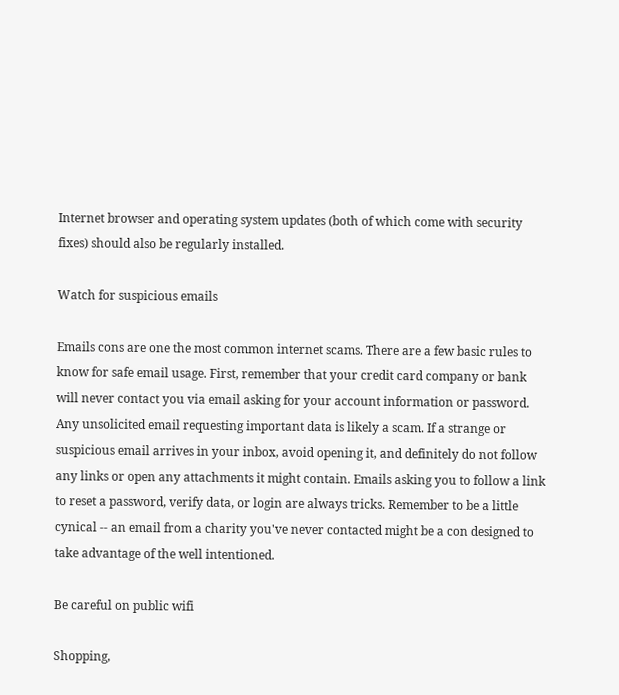Internet browser and operating system updates (both of which come with security fixes) should also be regularly installed.

Watch for suspicious emails

Emails cons are one the most common internet scams. There are a few basic rules to know for safe email usage. First, remember that your credit card company or bank will never contact you via email asking for your account information or password. Any unsolicited email requesting important data is likely a scam. If a strange or suspicious email arrives in your inbox, avoid opening it, and definitely do not follow any links or open any attachments it might contain. Emails asking you to follow a link to reset a password, verify data, or login are always tricks. Remember to be a little cynical -- an email from a charity you've never contacted might be a con designed to take advantage of the well intentioned.

Be careful on public wifi

Shopping,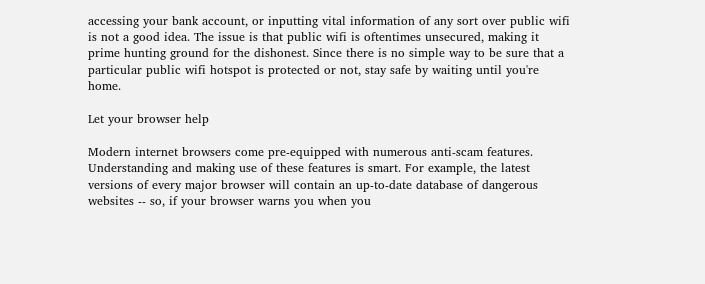accessing your bank account, or inputting vital information of any sort over public wifi is not a good idea. The issue is that public wifi is oftentimes unsecured, making it prime hunting ground for the dishonest. Since there is no simple way to be sure that a particular public wifi hotspot is protected or not, stay safe by waiting until you're home.

Let your browser help

Modern internet browsers come pre-equipped with numerous anti-scam features. Understanding and making use of these features is smart. For example, the latest versions of every major browser will contain an up-to-date database of dangerous websites -- so, if your browser warns you when you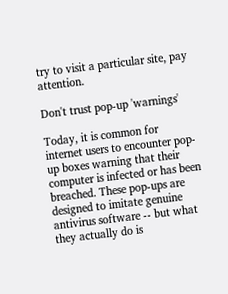try to visit a particular site, pay attention.

Don't trust pop-up 'warnings'

Today, it is common for internet users to encounter pop-up boxes warning that their computer is infected or has been breached. These pop-ups are designed to imitate genuine antivirus software -- but what they actually do is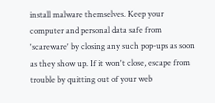install malware themselves. Keep your computer and personal data safe from 'scareware' by closing any such pop-ups as soon as they show up. If it won't close, escape from trouble by quitting out of your web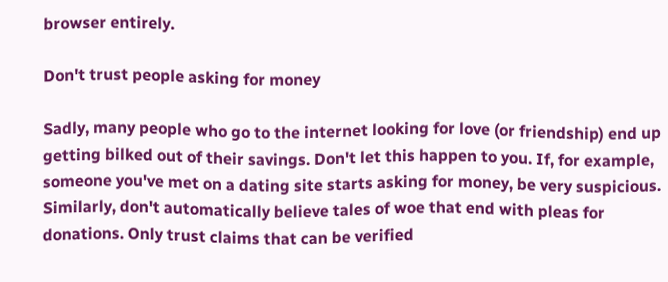browser entirely.

Don't trust people asking for money

Sadly, many people who go to the internet looking for love (or friendship) end up getting bilked out of their savings. Don't let this happen to you. If, for example, someone you've met on a dating site starts asking for money, be very suspicious. Similarly, don't automatically believe tales of woe that end with pleas for donations. Only trust claims that can be verified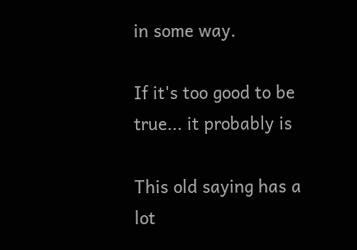in some way.

If it's too good to be true... it probably is

This old saying has a lot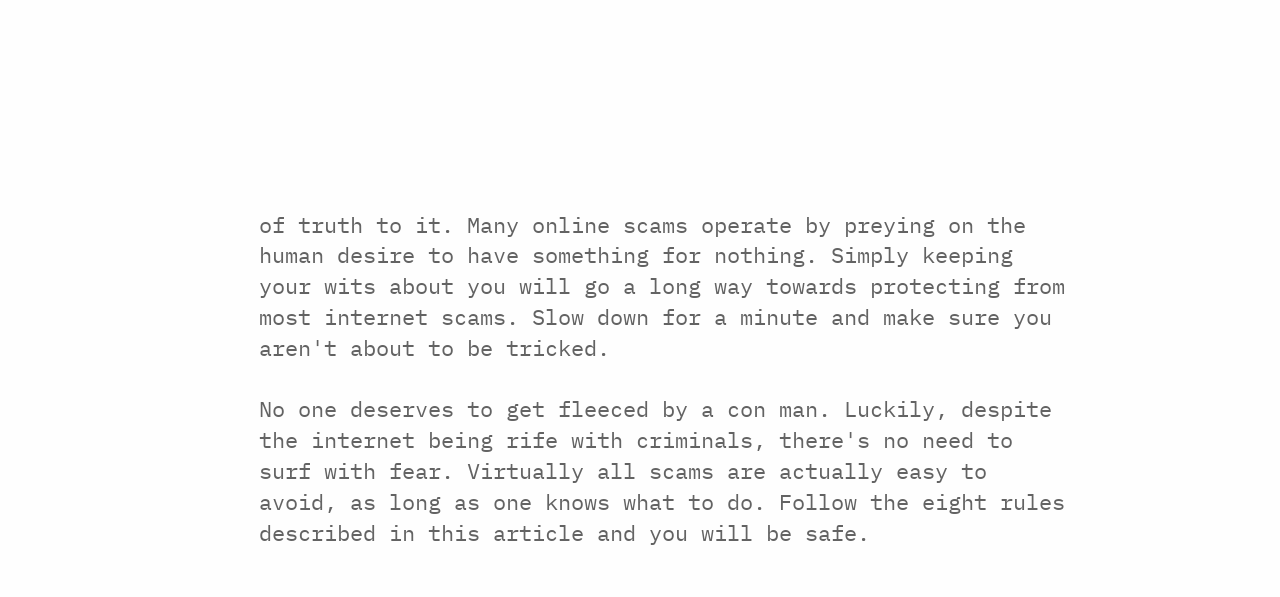of truth to it. Many online scams operate by preying on the human desire to have something for nothing. Simply keeping your wits about you will go a long way towards protecting from most internet scams. Slow down for a minute and make sure you aren't about to be tricked.

No one deserves to get fleeced by a con man. Luckily, despite the internet being rife with criminals, there's no need to surf with fear. Virtually all scams are actually easy to avoid, as long as one knows what to do. Follow the eight rules described in this article and you will be safe.